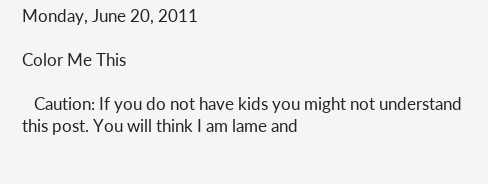Monday, June 20, 2011

Color Me This

   Caution: If you do not have kids you might not understand this post. You will think I am lame and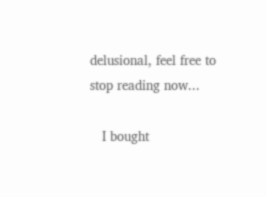delusional, feel free to stop reading now...

   I bought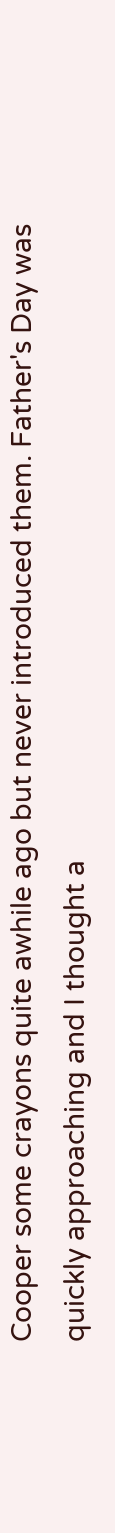Cooper some crayons quite awhile ago but never introduced them. Father's Day was quickly approaching and I thought a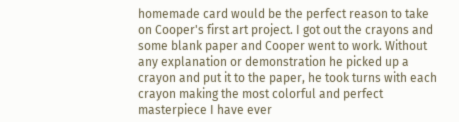homemade card would be the perfect reason to take on Cooper's first art project. I got out the crayons and some blank paper and Cooper went to work. Without any explanation or demonstration he picked up a crayon and put it to the paper, he took turns with each crayon making the most colorful and perfect masterpiece I have ever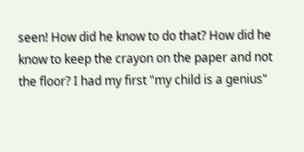seen! How did he know to do that? How did he know to keep the crayon on the paper and not the floor? I had my first "my child is a genius"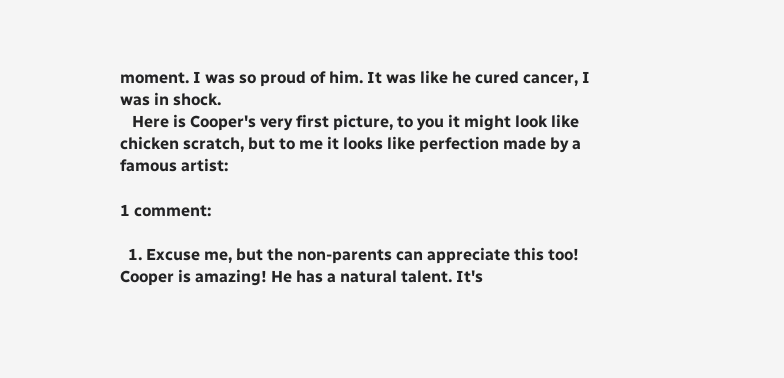moment. I was so proud of him. It was like he cured cancer, I was in shock.
   Here is Cooper's very first picture, to you it might look like chicken scratch, but to me it looks like perfection made by a famous artist:

1 comment:

  1. Excuse me, but the non-parents can appreciate this too! Cooper is amazing! He has a natural talent. It's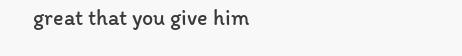great that you give him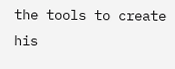the tools to create his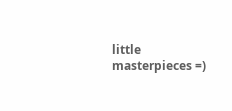little masterpieces =)